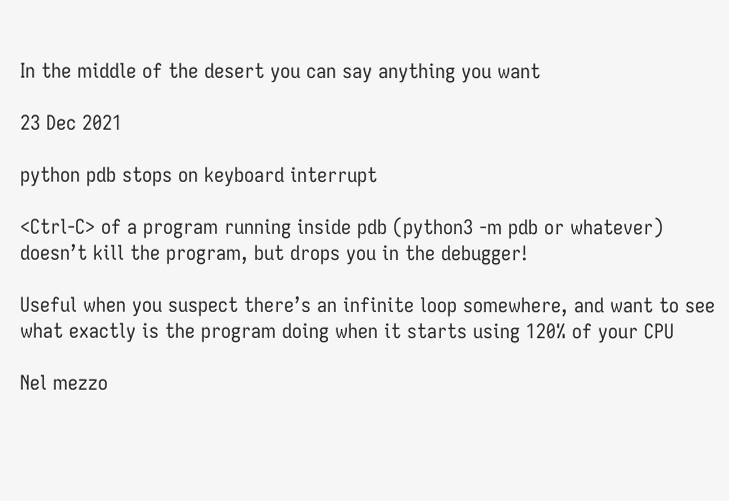In the middle of the desert you can say anything you want

23 Dec 2021

python pdb stops on keyboard interrupt

<Ctrl-C> of a program running inside pdb (python3 -m pdb or whatever) doesn’t kill the program, but drops you in the debugger!

Useful when you suspect there’s an infinite loop somewhere, and want to see what exactly is the program doing when it starts using 120% of your CPU

Nel mezzo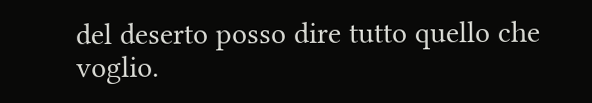del deserto posso dire tutto quello che voglio.